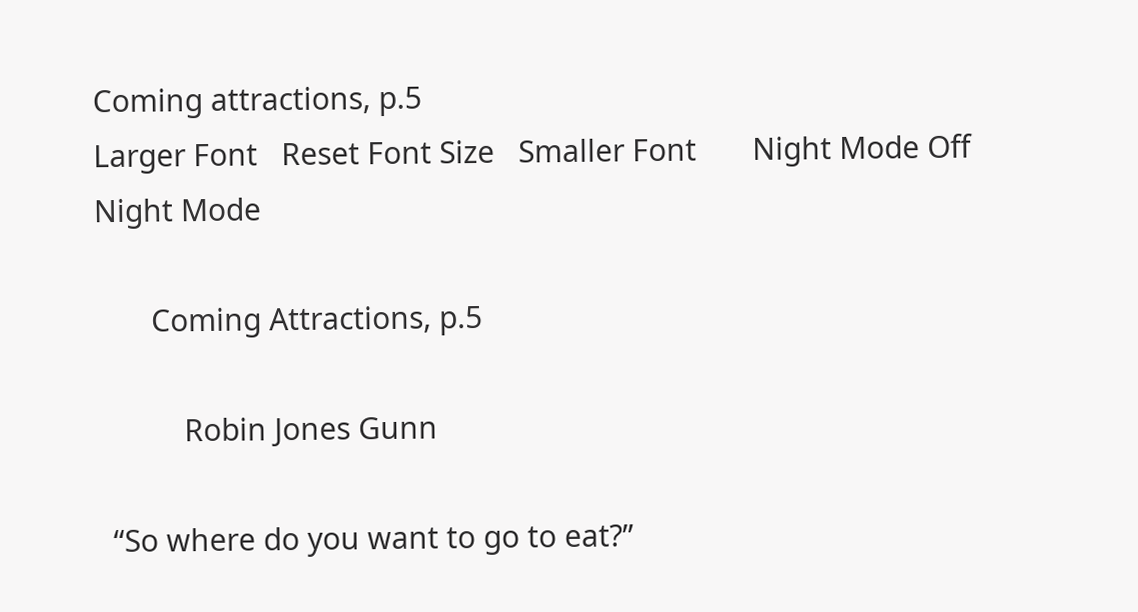Coming attractions, p.5
Larger Font   Reset Font Size   Smaller Font       Night Mode Off   Night Mode

       Coming Attractions, p.5

           Robin Jones Gunn

  “So where do you want to go to eat?”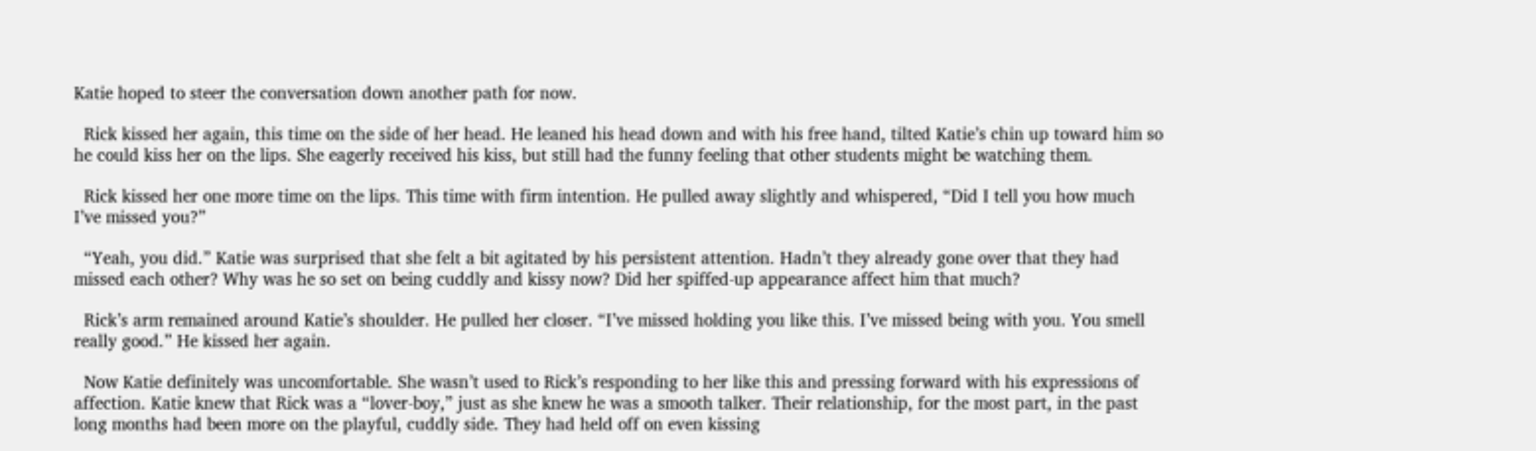Katie hoped to steer the conversation down another path for now.

  Rick kissed her again, this time on the side of her head. He leaned his head down and with his free hand, tilted Katie’s chin up toward him so he could kiss her on the lips. She eagerly received his kiss, but still had the funny feeling that other students might be watching them.

  Rick kissed her one more time on the lips. This time with firm intention. He pulled away slightly and whispered, “Did I tell you how much I’ve missed you?”

  “Yeah, you did.” Katie was surprised that she felt a bit agitated by his persistent attention. Hadn’t they already gone over that they had missed each other? Why was he so set on being cuddly and kissy now? Did her spiffed-up appearance affect him that much?

  Rick’s arm remained around Katie’s shoulder. He pulled her closer. “I’ve missed holding you like this. I’ve missed being with you. You smell really good.” He kissed her again.

  Now Katie definitely was uncomfortable. She wasn’t used to Rick’s responding to her like this and pressing forward with his expressions of affection. Katie knew that Rick was a “lover-boy,” just as she knew he was a smooth talker. Their relationship, for the most part, in the past long months had been more on the playful, cuddly side. They had held off on even kissing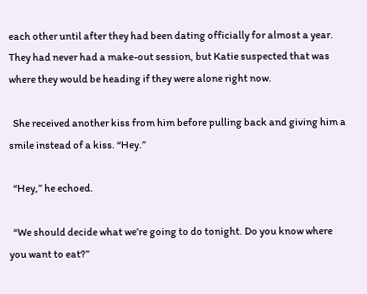each other until after they had been dating officially for almost a year. They had never had a make-out session, but Katie suspected that was where they would be heading if they were alone right now.

  She received another kiss from him before pulling back and giving him a smile instead of a kiss. “Hey.”

  “Hey,” he echoed.

  “We should decide what we’re going to do tonight. Do you know where you want to eat?”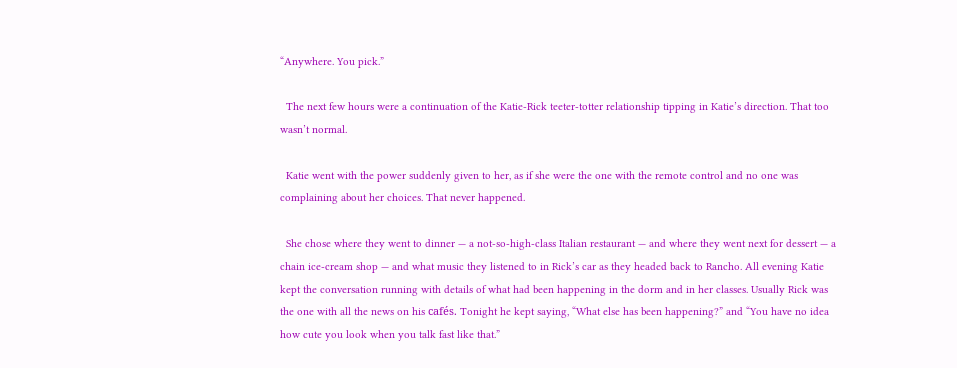“Anywhere. You pick.”

  The next few hours were a continuation of the Katie-Rick teeter-totter relationship tipping in Katie’s direction. That too wasn’t normal.

  Katie went with the power suddenly given to her, as if she were the one with the remote control and no one was complaining about her choices. That never happened.

  She chose where they went to dinner — a not-so-high-class Italian restaurant — and where they went next for dessert — a chain ice-cream shop — and what music they listened to in Rick’s car as they headed back to Rancho. All evening Katie kept the conversation running with details of what had been happening in the dorm and in her classes. Usually Rick was the one with all the news on his cafés. Tonight he kept saying, “What else has been happening?” and “You have no idea how cute you look when you talk fast like that.”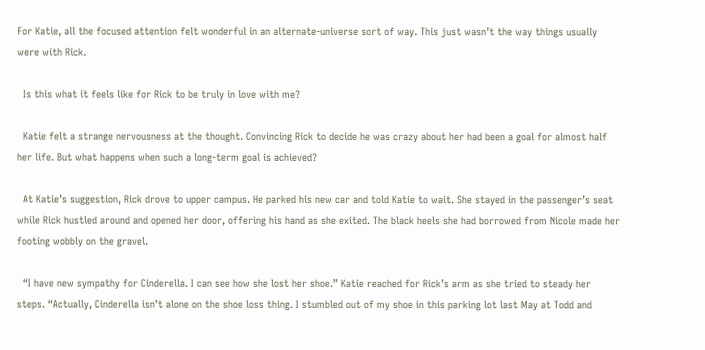For Katie, all the focused attention felt wonderful in an alternate-universe sort of way. This just wasn’t the way things usually were with Rick.

  Is this what it feels like for Rick to be truly in love with me?

  Katie felt a strange nervousness at the thought. Convincing Rick to decide he was crazy about her had been a goal for almost half her life. But what happens when such a long-term goal is achieved?

  At Katie’s suggestion, Rick drove to upper campus. He parked his new car and told Katie to wait. She stayed in the passenger’s seat while Rick hustled around and opened her door, offering his hand as she exited. The black heels she had borrowed from Nicole made her footing wobbly on the gravel.

  “I have new sympathy for Cinderella. I can see how she lost her shoe.” Katie reached for Rick’s arm as she tried to steady her steps. “Actually, Cinderella isn’t alone on the shoe loss thing. I stumbled out of my shoe in this parking lot last May at Todd and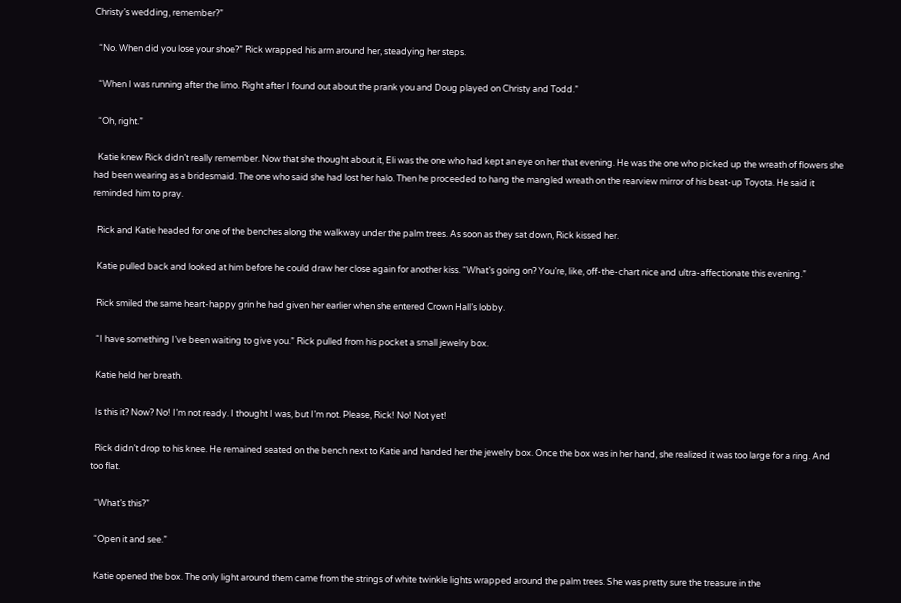Christy’s wedding, remember?”

  “No. When did you lose your shoe?” Rick wrapped his arm around her, steadying her steps.

  “When I was running after the limo. Right after I found out about the prank you and Doug played on Christy and Todd.”

  “Oh, right.”

  Katie knew Rick didn’t really remember. Now that she thought about it, Eli was the one who had kept an eye on her that evening. He was the one who picked up the wreath of flowers she had been wearing as a bridesmaid. The one who said she had lost her halo. Then he proceeded to hang the mangled wreath on the rearview mirror of his beat-up Toyota. He said it reminded him to pray.

  Rick and Katie headed for one of the benches along the walkway under the palm trees. As soon as they sat down, Rick kissed her.

  Katie pulled back and looked at him before he could draw her close again for another kiss. “What’s going on? You’re, like, off-the-chart nice and ultra-affectionate this evening.”

  Rick smiled the same heart-happy grin he had given her earlier when she entered Crown Hall’s lobby.

  “I have something I’ve been waiting to give you.” Rick pulled from his pocket a small jewelry box.

  Katie held her breath.

  Is this it? Now? No! I’m not ready. I thought I was, but I’m not. Please, Rick! No! Not yet!

  Rick didn’t drop to his knee. He remained seated on the bench next to Katie and handed her the jewelry box. Once the box was in her hand, she realized it was too large for a ring. And too flat.

  “What’s this?”

  “Open it and see.”

  Katie opened the box. The only light around them came from the strings of white twinkle lights wrapped around the palm trees. She was pretty sure the treasure in the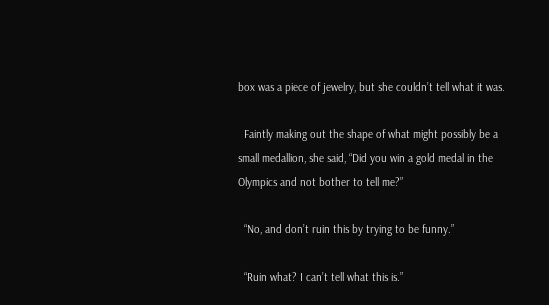box was a piece of jewelry, but she couldn’t tell what it was.

  Faintly making out the shape of what might possibly be a small medallion, she said, “Did you win a gold medal in the Olympics and not bother to tell me?”

  “No, and don’t ruin this by trying to be funny.”

  “Ruin what? I can’t tell what this is.”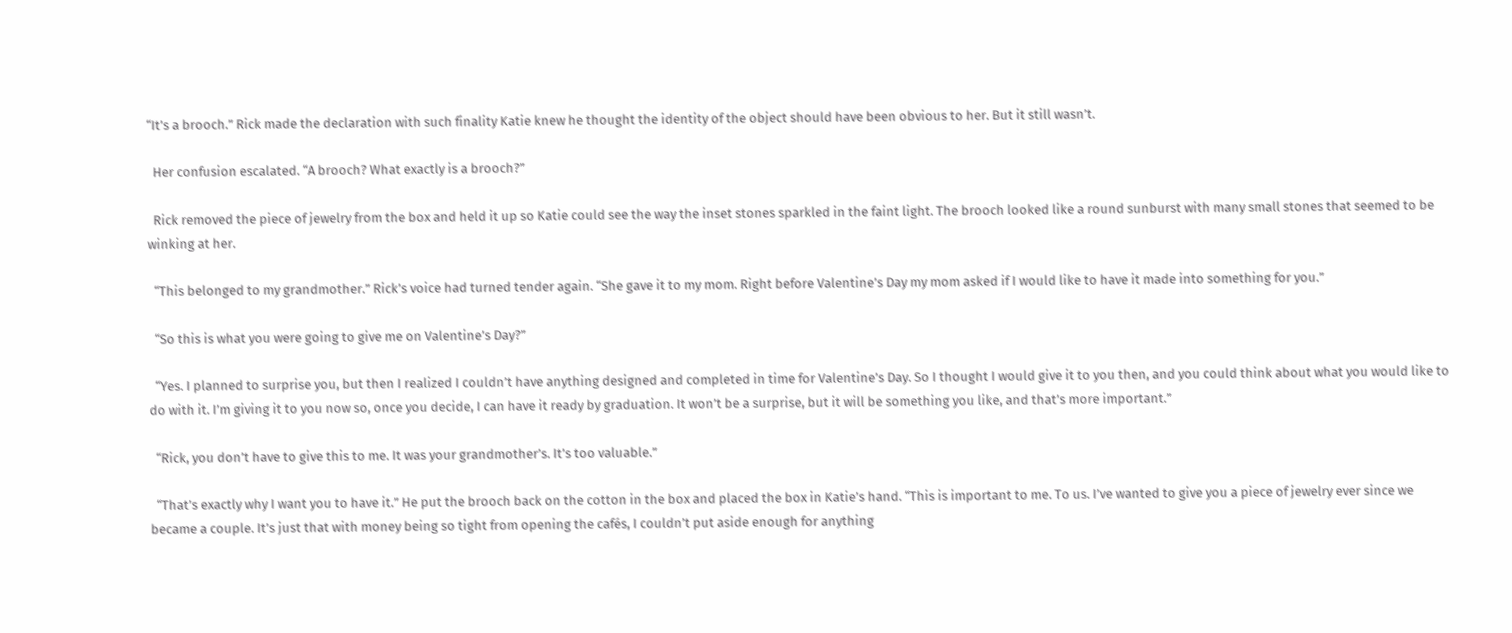“It’s a brooch.” Rick made the declaration with such finality Katie knew he thought the identity of the object should have been obvious to her. But it still wasn’t.

  Her confusion escalated. “A brooch? What exactly is a brooch?”

  Rick removed the piece of jewelry from the box and held it up so Katie could see the way the inset stones sparkled in the faint light. The brooch looked like a round sunburst with many small stones that seemed to be winking at her.

  “This belonged to my grandmother.” Rick’s voice had turned tender again. “She gave it to my mom. Right before Valentine’s Day my mom asked if I would like to have it made into something for you.”

  “So this is what you were going to give me on Valentine’s Day?”

  “Yes. I planned to surprise you, but then I realized I couldn’t have anything designed and completed in time for Valentine’s Day. So I thought I would give it to you then, and you could think about what you would like to do with it. I’m giving it to you now so, once you decide, I can have it ready by graduation. It won’t be a surprise, but it will be something you like, and that’s more important.”

  “Rick, you don’t have to give this to me. It was your grandmother’s. It’s too valuable.”

  “That’s exactly why I want you to have it.” He put the brooch back on the cotton in the box and placed the box in Katie’s hand. “This is important to me. To us. I’ve wanted to give you a piece of jewelry ever since we became a couple. It’s just that with money being so tight from opening the cafés, I couldn’t put aside enough for anything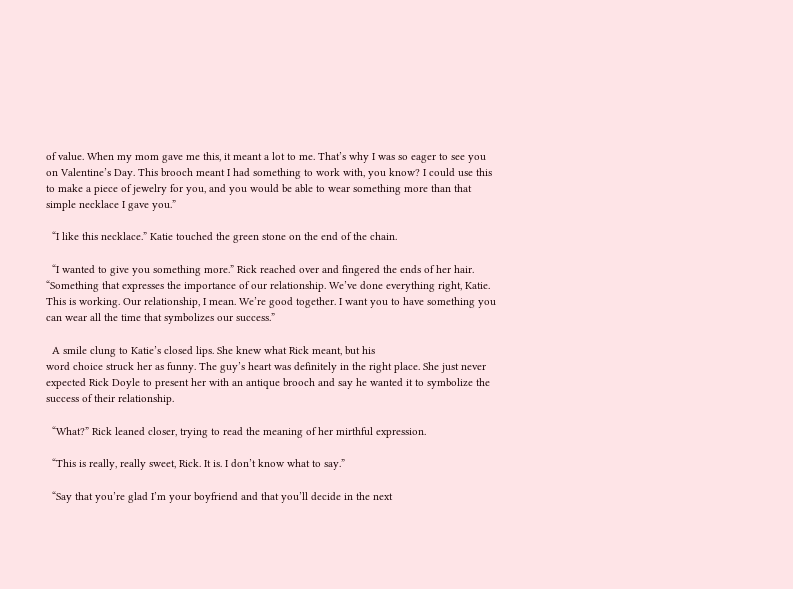of value. When my mom gave me this, it meant a lot to me. That’s why I was so eager to see you on Valentine’s Day. This brooch meant I had something to work with, you know? I could use this to make a piece of jewelry for you, and you would be able to wear something more than that simple necklace I gave you.”

  “I like this necklace.” Katie touched the green stone on the end of the chain.

  “I wanted to give you something more.” Rick reached over and fingered the ends of her hair. “Something that expresses the importance of our relationship. We’ve done everything right, Katie. This is working. Our relationship, I mean. We’re good together. I want you to have something you can wear all the time that symbolizes our success.”

  A smile clung to Katie’s closed lips. She knew what Rick meant, but his
word choice struck her as funny. The guy’s heart was definitely in the right place. She just never expected Rick Doyle to present her with an antique brooch and say he wanted it to symbolize the success of their relationship.

  “What?” Rick leaned closer, trying to read the meaning of her mirthful expression.

  “This is really, really sweet, Rick. It is. I don’t know what to say.”

  “Say that you’re glad I’m your boyfriend and that you’ll decide in the next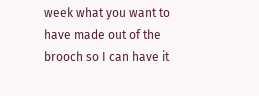week what you want to have made out of the brooch so I can have it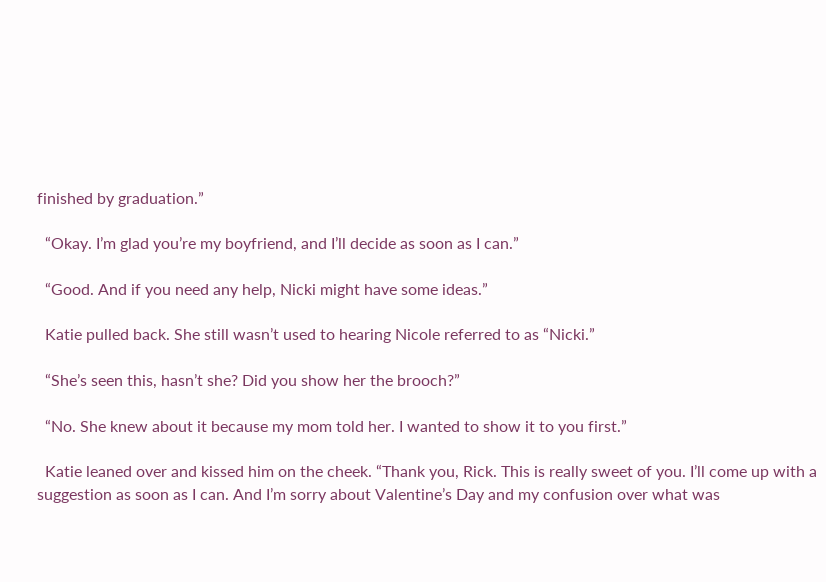finished by graduation.”

  “Okay. I’m glad you’re my boyfriend, and I’ll decide as soon as I can.”

  “Good. And if you need any help, Nicki might have some ideas.”

  Katie pulled back. She still wasn’t used to hearing Nicole referred to as “Nicki.”

  “She’s seen this, hasn’t she? Did you show her the brooch?”

  “No. She knew about it because my mom told her. I wanted to show it to you first.”

  Katie leaned over and kissed him on the cheek. “Thank you, Rick. This is really sweet of you. I’ll come up with a suggestion as soon as I can. And I’m sorry about Valentine’s Day and my confusion over what was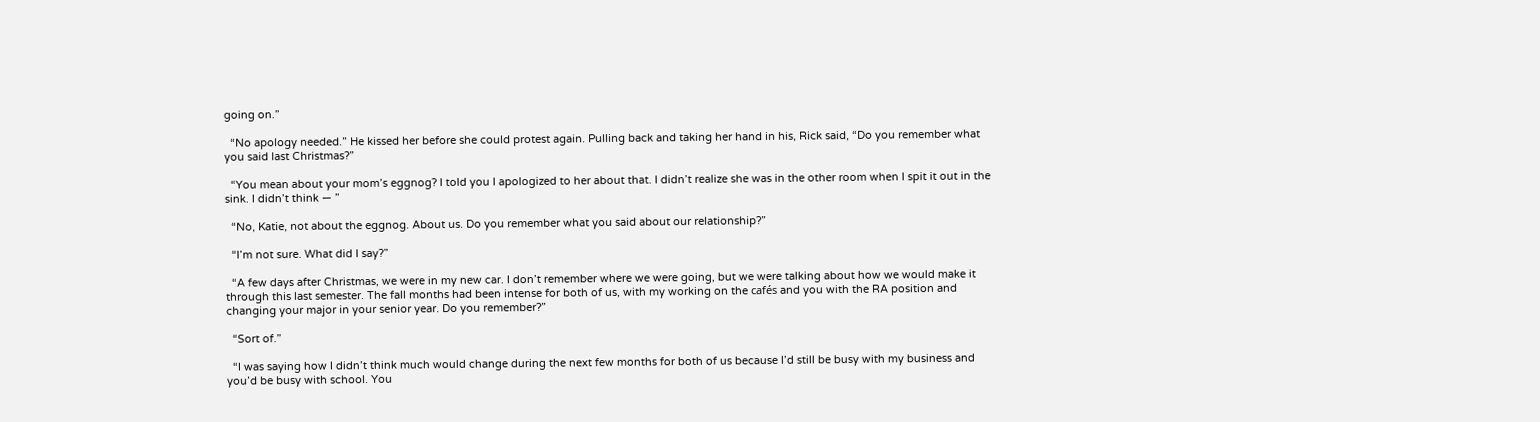going on.”

  “No apology needed.” He kissed her before she could protest again. Pulling back and taking her hand in his, Rick said, “Do you remember what you said last Christmas?”

  “You mean about your mom’s eggnog? I told you I apologized to her about that. I didn’t realize she was in the other room when I spit it out in the sink. I didn’t think — ”

  “No, Katie, not about the eggnog. About us. Do you remember what you said about our relationship?”

  “I’m not sure. What did I say?”

  “A few days after Christmas, we were in my new car. I don’t remember where we were going, but we were talking about how we would make it through this last semester. The fall months had been intense for both of us, with my working on the cafés and you with the RA position and changing your major in your senior year. Do you remember?”

  “Sort of.”

  “I was saying how I didn’t think much would change during the next few months for both of us because I’d still be busy with my business and you’d be busy with school. You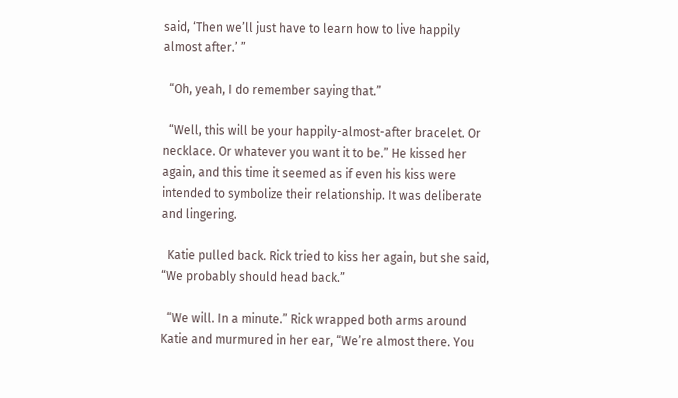said, ‘Then we’ll just have to learn how to live happily almost after.’ ”

  “Oh, yeah, I do remember saying that.”

  “Well, this will be your happily-almost-after bracelet. Or necklace. Or whatever you want it to be.” He kissed her again, and this time it seemed as if even his kiss were intended to symbolize their relationship. It was deliberate and lingering.

  Katie pulled back. Rick tried to kiss her again, but she said, “We probably should head back.”

  “We will. In a minute.” Rick wrapped both arms around Katie and murmured in her ear, “We’re almost there. You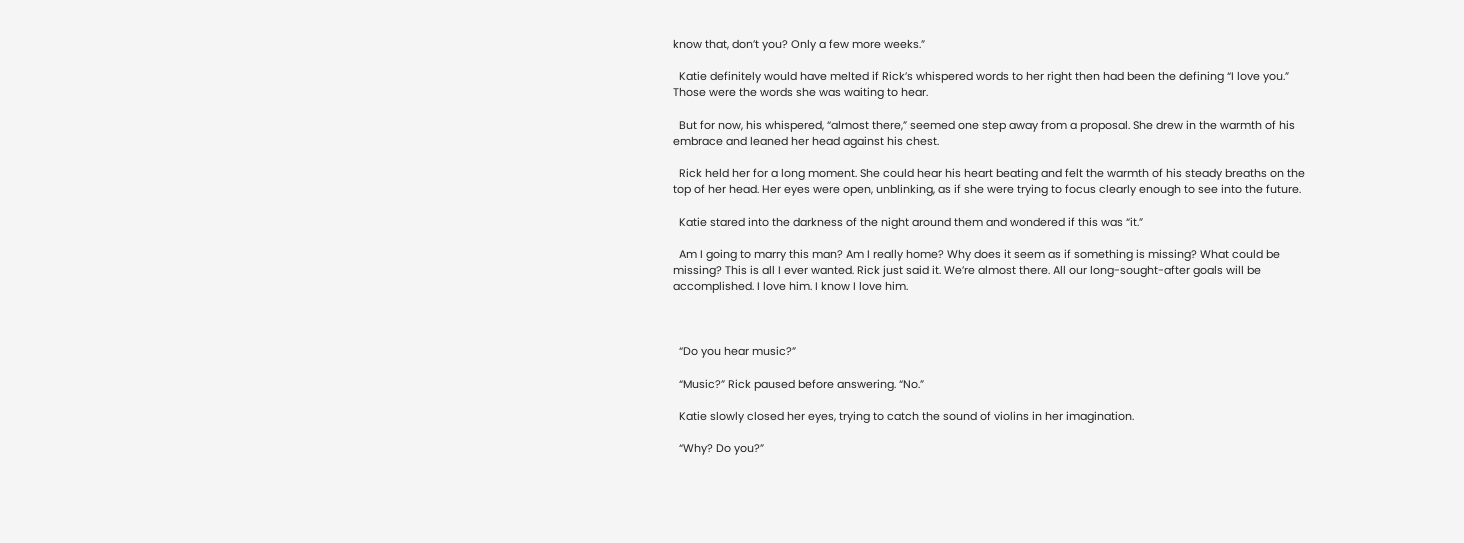know that, don’t you? Only a few more weeks.”

  Katie definitely would have melted if Rick’s whispered words to her right then had been the defining “I love you.” Those were the words she was waiting to hear.

  But for now, his whispered, “almost there,” seemed one step away from a proposal. She drew in the warmth of his embrace and leaned her head against his chest.

  Rick held her for a long moment. She could hear his heart beating and felt the warmth of his steady breaths on the top of her head. Her eyes were open, unblinking, as if she were trying to focus clearly enough to see into the future.

  Katie stared into the darkness of the night around them and wondered if this was “it.”

  Am I going to marry this man? Am I really home? Why does it seem as if something is missing? What could be missing? This is all I ever wanted. Rick just said it. We’re almost there. All our long-sought-after goals will be accomplished. I love him. I know I love him.



  “Do you hear music?”

  “Music?” Rick paused before answering. “No.”

  Katie slowly closed her eyes, trying to catch the sound of violins in her imagination.

  “Why? Do you?”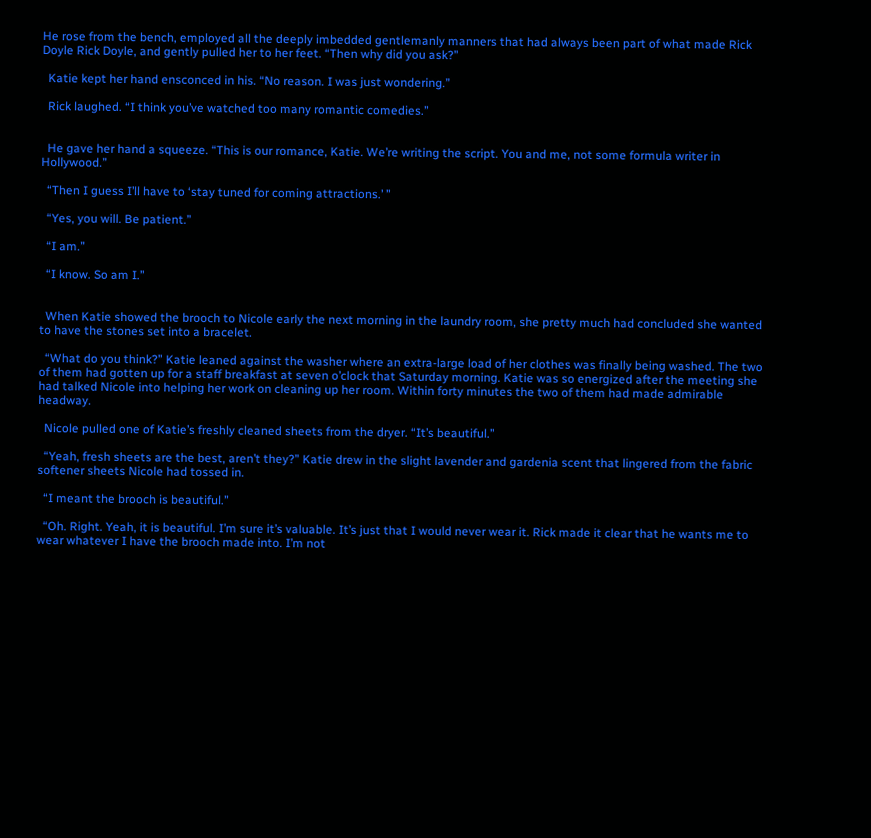He rose from the bench, employed all the deeply imbedded gentlemanly manners that had always been part of what made Rick Doyle Rick Doyle, and gently pulled her to her feet. “Then why did you ask?”

  Katie kept her hand ensconced in his. “No reason. I was just wondering.”

  Rick laughed. “I think you’ve watched too many romantic comedies.”


  He gave her hand a squeeze. “This is our romance, Katie. We’re writing the script. You and me, not some formula writer in Hollywood.”

  “Then I guess I’ll have to ‘stay tuned for coming attractions.’ ”

  “Yes, you will. Be patient.”

  “I am.”

  “I know. So am I.”


  When Katie showed the brooch to Nicole early the next morning in the laundry room, she pretty much had concluded she wanted to have the stones set into a bracelet.

  “What do you think?” Katie leaned against the washer where an extra-large load of her clothes was finally being washed. The two of them had gotten up for a staff breakfast at seven o’clock that Saturday morning. Katie was so energized after the meeting she had talked Nicole into helping her work on cleaning up her room. Within forty minutes the two of them had made admirable headway.

  Nicole pulled one of Katie’s freshly cleaned sheets from the dryer. “It’s beautiful.”

  “Yeah, fresh sheets are the best, aren’t they?” Katie drew in the slight lavender and gardenia scent that lingered from the fabric softener sheets Nicole had tossed in.

  “I meant the brooch is beautiful.”

  “Oh. Right. Yeah, it is beautiful. I’m sure it’s valuable. It’s just that I would never wear it. Rick made it clear that he wants me to wear whatever I have the brooch made into. I’m not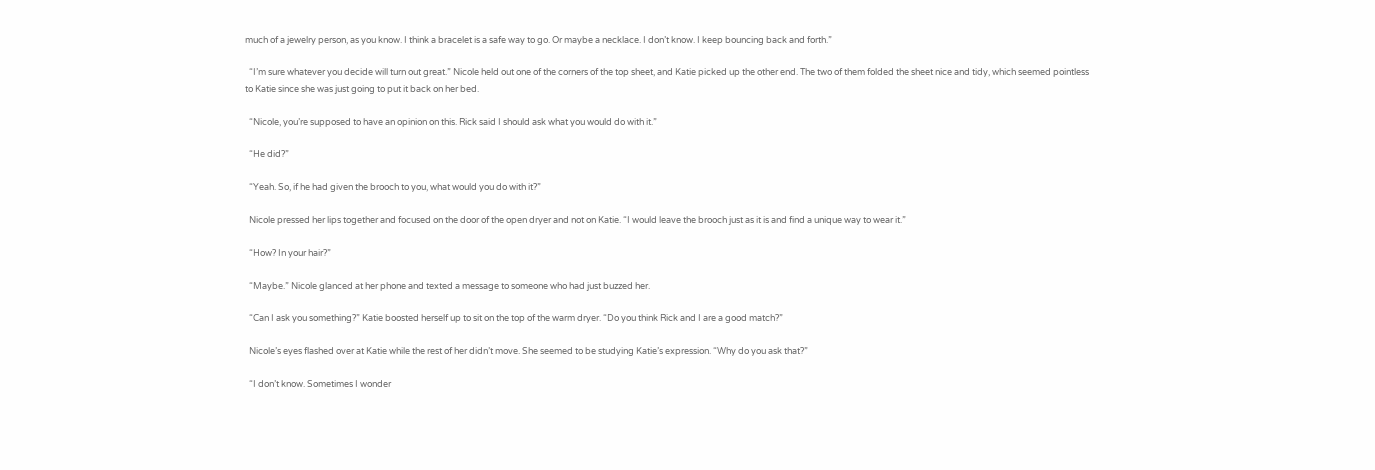much of a jewelry person, as you know. I think a bracelet is a safe way to go. Or maybe a necklace. I don’t know. I keep bouncing back and forth.”

  “I’m sure whatever you decide will turn out great.” Nicole held out one of the corners of the top sheet, and Katie picked up the other end. The two of them folded the sheet nice and tidy, which seemed pointless to Katie since she was just going to put it back on her bed.

  “Nicole, you’re supposed to have an opinion on this. Rick said I should ask what you would do with it.”

  “He did?”

  “Yeah. So, if he had given the brooch to you, what would you do with it?”

  Nicole pressed her lips together and focused on the door of the open dryer and not on Katie. “I would leave the brooch just as it is and find a unique way to wear it.”

  “How? In your hair?”

  “Maybe.” Nicole glanced at her phone and texted a message to someone who had just buzzed her.

  “Can I ask you something?” Katie boosted herself up to sit on the top of the warm dryer. “Do you think Rick and I are a good match?”

  Nicole’s eyes flashed over at Katie while the rest of her didn’t move. She seemed to be studying Katie’s expression. “Why do you ask that?”

  “I don’t know. Sometimes I wonder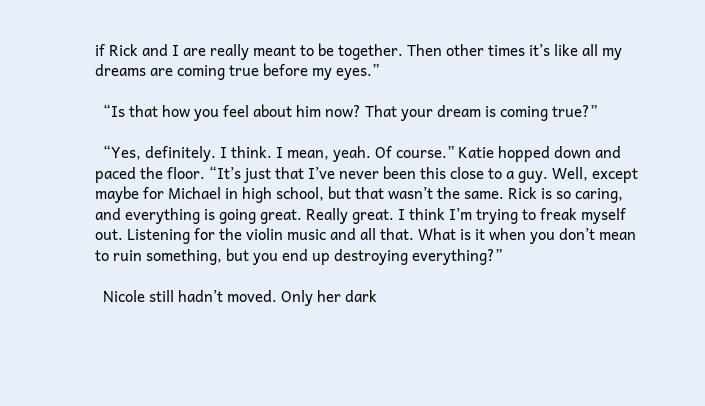if Rick and I are really meant to be together. Then other times it’s like all my dreams are coming true before my eyes.”

  “Is that how you feel about him now? That your dream is coming true?”

  “Yes, definitely. I think. I mean, yeah. Of course.” Katie hopped down and paced the floor. “It’s just that I’ve never been this close to a guy. Well, except maybe for Michael in high school, but that wasn’t the same. Rick is so caring, and everything is going great. Really great. I think I’m trying to freak myself out. Listening for the violin music and all that. What is it when you don’t mean to ruin something, but you end up destroying everything?”

  Nicole still hadn’t moved. Only her dark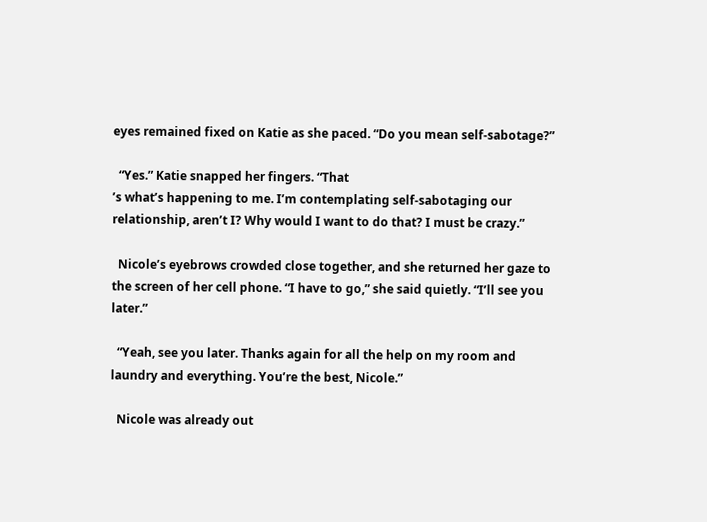eyes remained fixed on Katie as she paced. “Do you mean self-sabotage?”

  “Yes.” Katie snapped her fingers. “That
’s what’s happening to me. I’m contemplating self-sabotaging our relationship, aren’t I? Why would I want to do that? I must be crazy.”

  Nicole’s eyebrows crowded close together, and she returned her gaze to the screen of her cell phone. “I have to go,” she said quietly. “I’ll see you later.”

  “Yeah, see you later. Thanks again for all the help on my room and laundry and everything. You’re the best, Nicole.”

  Nicole was already out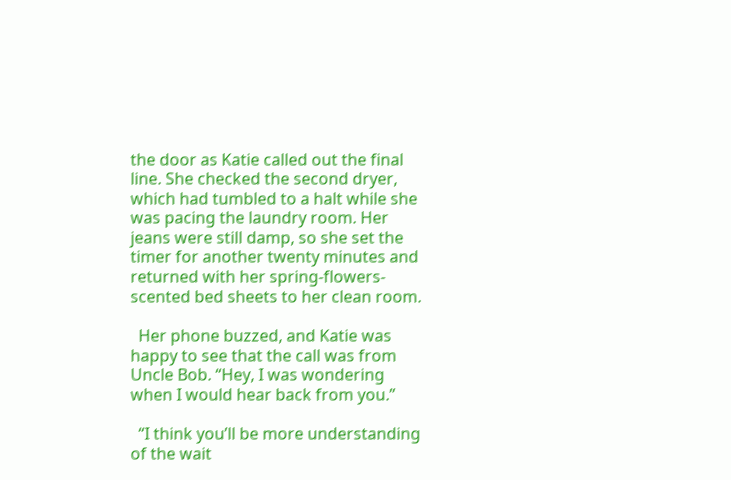the door as Katie called out the final line. She checked the second dryer, which had tumbled to a halt while she was pacing the laundry room. Her jeans were still damp, so she set the timer for another twenty minutes and returned with her spring-flowers-scented bed sheets to her clean room.

  Her phone buzzed, and Katie was happy to see that the call was from Uncle Bob. “Hey, I was wondering when I would hear back from you.”

  “I think you’ll be more understanding of the wait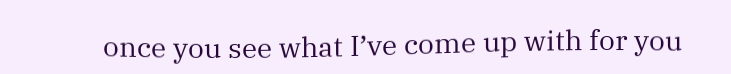once you see what I’ve come up with for you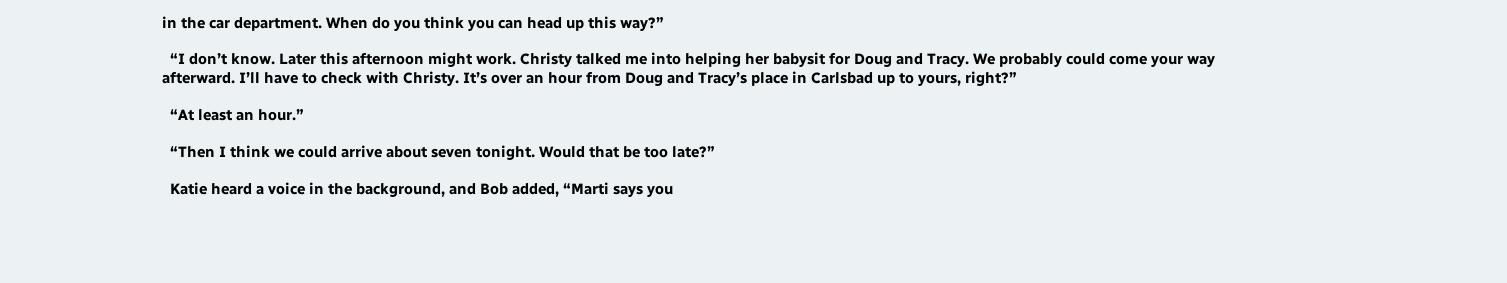in the car department. When do you think you can head up this way?”

  “I don’t know. Later this afternoon might work. Christy talked me into helping her babysit for Doug and Tracy. We probably could come your way afterward. I’ll have to check with Christy. It’s over an hour from Doug and Tracy’s place in Carlsbad up to yours, right?”

  “At least an hour.”

  “Then I think we could arrive about seven tonight. Would that be too late?”

  Katie heard a voice in the background, and Bob added, “Marti says you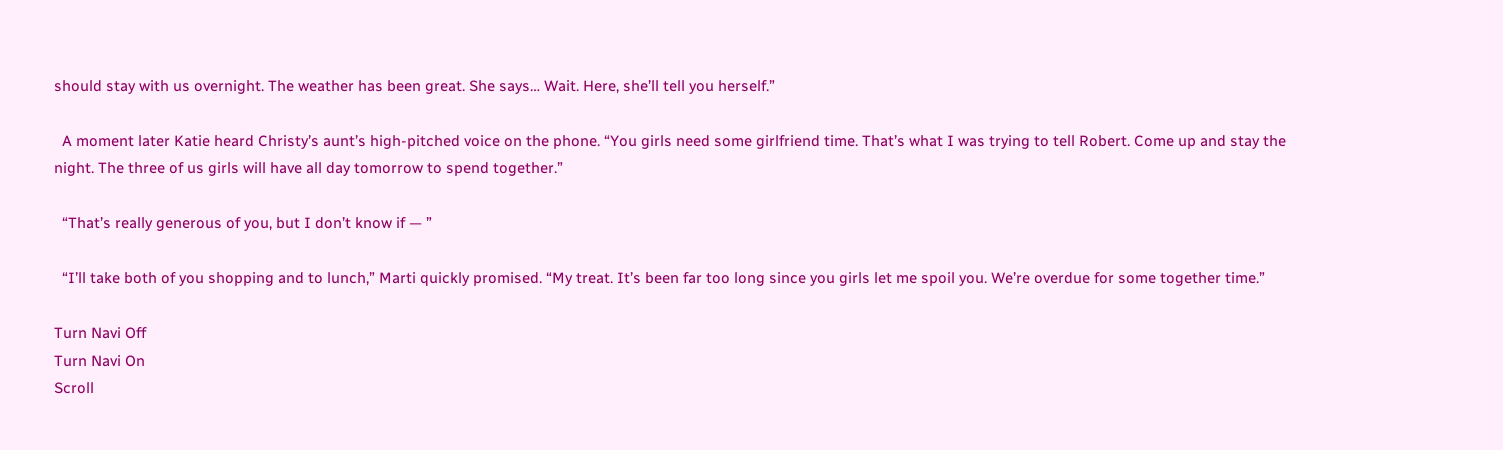should stay with us overnight. The weather has been great. She says… Wait. Here, she’ll tell you herself.”

  A moment later Katie heard Christy’s aunt’s high-pitched voice on the phone. “You girls need some girlfriend time. That’s what I was trying to tell Robert. Come up and stay the night. The three of us girls will have all day tomorrow to spend together.”

  “That’s really generous of you, but I don’t know if — ”

  “I’ll take both of you shopping and to lunch,” Marti quickly promised. “My treat. It’s been far too long since you girls let me spoil you. We’re overdue for some together time.”

Turn Navi Off
Turn Navi On
Scroll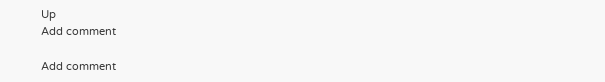Up
Add comment

Add comment